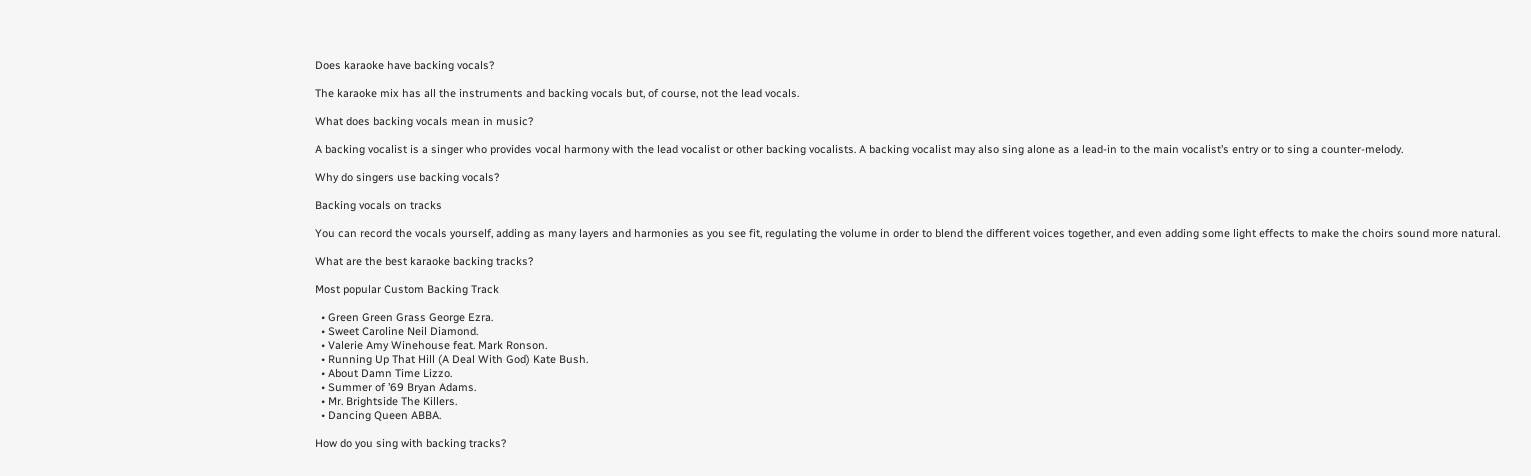Does karaoke have backing vocals?

The karaoke mix has all the instruments and backing vocals but, of course, not the lead vocals.

What does backing vocals mean in music?

A backing vocalist is a singer who provides vocal harmony with the lead vocalist or other backing vocalists. A backing vocalist may also sing alone as a lead-in to the main vocalist’s entry or to sing a counter-melody.

Why do singers use backing vocals?

Backing vocals on tracks

You can record the vocals yourself, adding as many layers and harmonies as you see fit, regulating the volume in order to blend the different voices together, and even adding some light effects to make the choirs sound more natural.

What are the best karaoke backing tracks?

Most popular Custom Backing Track

  • Green Green Grass George Ezra.
  • Sweet Caroline Neil Diamond.
  • Valerie Amy Winehouse feat. Mark Ronson.
  • Running Up That Hill (A Deal With God) Kate Bush.
  • About Damn Time Lizzo.
  • Summer of ’69 Bryan Adams.
  • Mr. Brightside The Killers.
  • Dancing Queen ABBA.

How do you sing with backing tracks?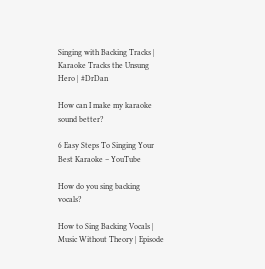Singing with Backing Tracks | Karaoke Tracks the Unsung Hero | #DrDan

How can I make my karaoke sound better?

6 Easy Steps To Singing Your Best Karaoke – YouTube

How do you sing backing vocals?

How to Sing Backing Vocals | Music Without Theory | Episode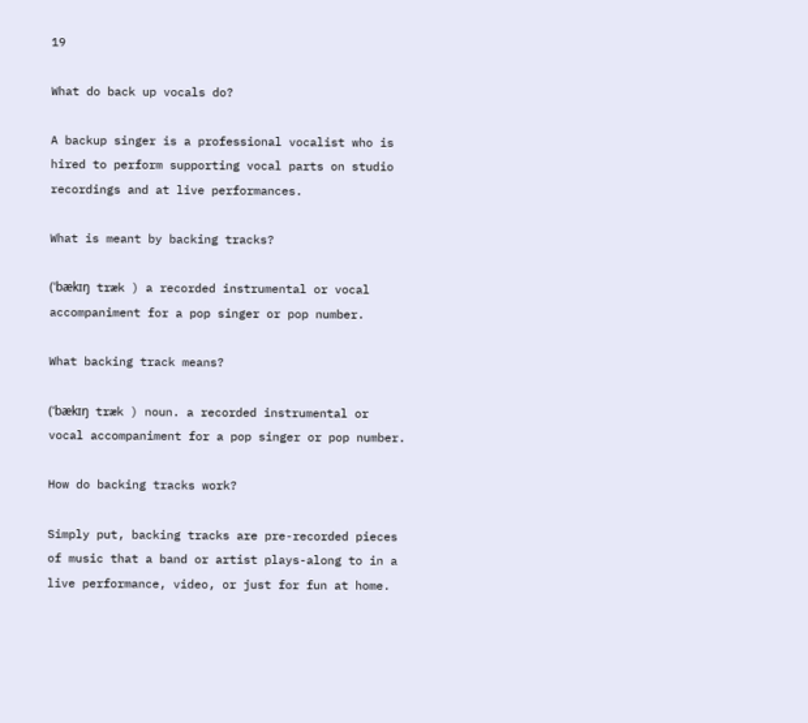19

What do back up vocals do?

A backup singer is a professional vocalist who is hired to perform supporting vocal parts on studio recordings and at live performances.

What is meant by backing tracks?

(ˈbækɪŋ træk ) a recorded instrumental or vocal accompaniment for a pop singer or pop number.

What backing track means?

(ˈbækɪŋ træk ) noun. a recorded instrumental or vocal accompaniment for a pop singer or pop number.

How do backing tracks work?

Simply put, backing tracks are pre-recorded pieces of music that a band or artist plays-along to in a live performance, video, or just for fun at home.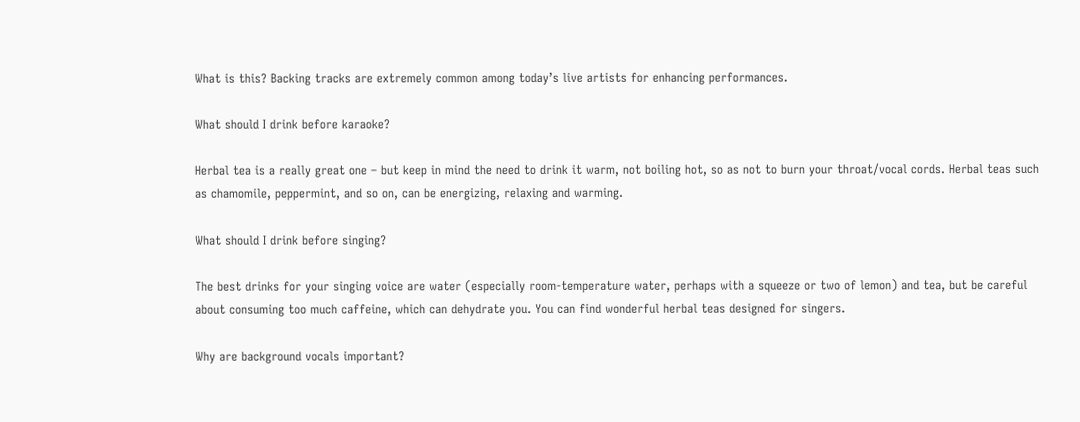What is this? Backing tracks are extremely common among today’s live artists for enhancing performances.

What should I drink before karaoke?

Herbal tea is a really great one – but keep in mind the need to drink it warm, not boiling hot, so as not to burn your throat/vocal cords. Herbal teas such as chamomile, peppermint, and so on, can be energizing, relaxing and warming.

What should I drink before singing?

The best drinks for your singing voice are water (especially room-temperature water, perhaps with a squeeze or two of lemon) and tea, but be careful about consuming too much caffeine, which can dehydrate you. You can find wonderful herbal teas designed for singers.

Why are background vocals important?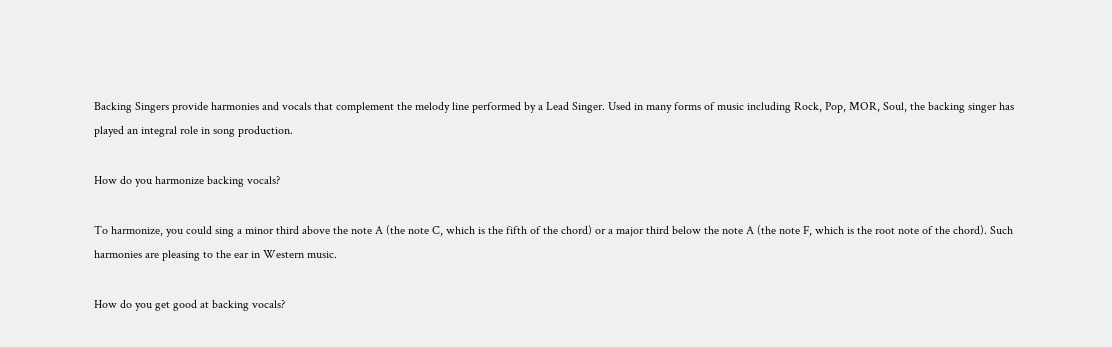Backing Singers provide harmonies and vocals that complement the melody line performed by a Lead Singer. Used in many forms of music including Rock, Pop, MOR, Soul, the backing singer has played an integral role in song production.

How do you harmonize backing vocals?

To harmonize, you could sing a minor third above the note A (the note C, which is the fifth of the chord) or a major third below the note A (the note F, which is the root note of the chord). Such harmonies are pleasing to the ear in Western music.

How do you get good at backing vocals?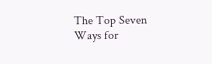The Top Seven Ways for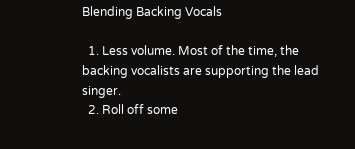Blending Backing Vocals

  1. Less volume. Most of the time, the backing vocalists are supporting the lead singer.
  2. Roll off some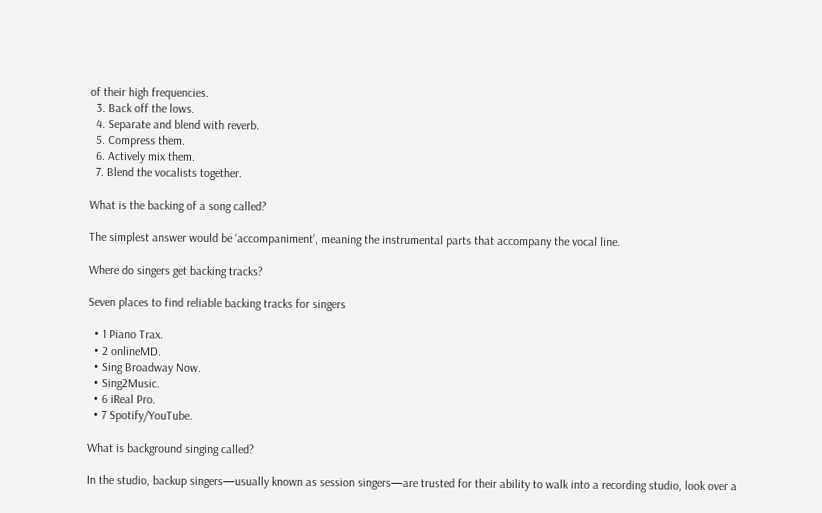of their high frequencies.
  3. Back off the lows.
  4. Separate and blend with reverb.
  5. Compress them.
  6. Actively mix them.
  7. Blend the vocalists together.

What is the backing of a song called?

The simplest answer would be ‘accompaniment’, meaning the instrumental parts that accompany the vocal line.

Where do singers get backing tracks?

Seven places to find reliable backing tracks for singers

  • 1 Piano Trax.
  • 2 onlineMD.
  • Sing Broadway Now.
  • Sing2Music.
  • 6 iReal Pro.
  • 7 Spotify/YouTube.

What is background singing called?

In the studio, backup singers—usually known as session singers—are trusted for their ability to walk into a recording studio, look over a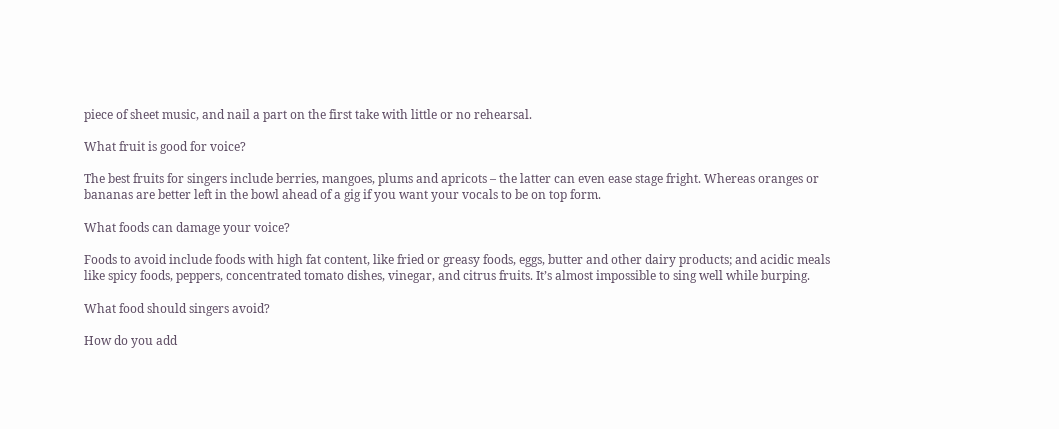piece of sheet music, and nail a part on the first take with little or no rehearsal.

What fruit is good for voice?

The best fruits for singers include berries, mangoes, plums and apricots – the latter can even ease stage fright. Whereas oranges or bananas are better left in the bowl ahead of a gig if you want your vocals to be on top form.

What foods can damage your voice?

Foods to avoid include foods with high fat content, like fried or greasy foods, eggs, butter and other dairy products; and acidic meals like spicy foods, peppers, concentrated tomato dishes, vinegar, and citrus fruits. It’s almost impossible to sing well while burping.

What food should singers avoid?

How do you add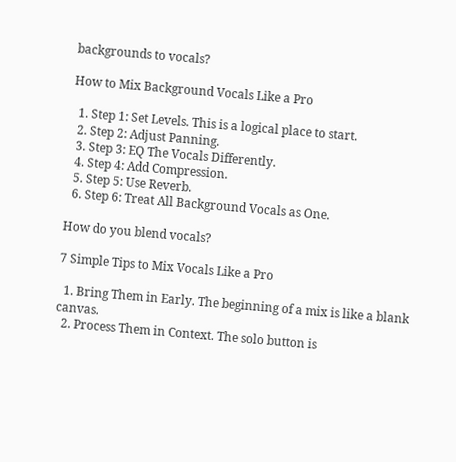backgrounds to vocals?

How to Mix Background Vocals Like a Pro

  1. Step 1: Set Levels. This is a logical place to start.
  2. Step 2: Adjust Panning.
  3. Step 3: EQ The Vocals Differently.
  4. Step 4: Add Compression.
  5. Step 5: Use Reverb.
  6. Step 6: Treat All Background Vocals as One.

How do you blend vocals?

7 Simple Tips to Mix Vocals Like a Pro

  1. Bring Them in Early. The beginning of a mix is like a blank canvas.
  2. Process Them in Context. The solo button is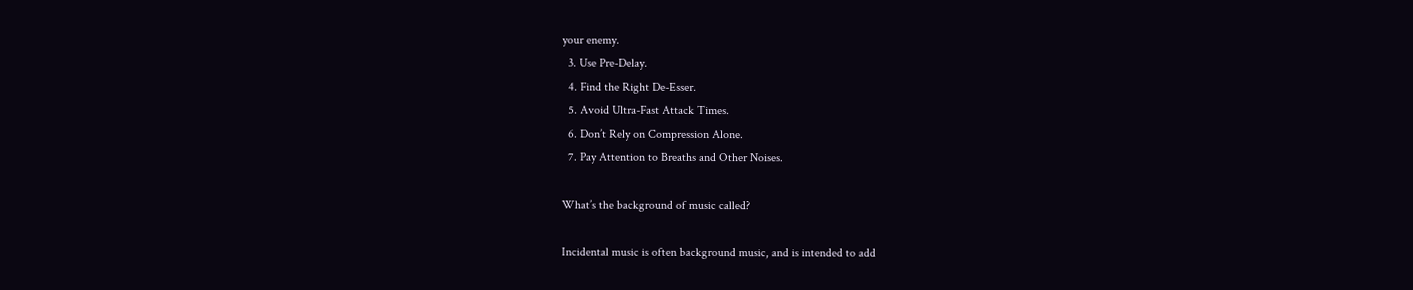your enemy.
  3. Use Pre-Delay.
  4. Find the Right De-Esser.
  5. Avoid Ultra-Fast Attack Times.
  6. Don’t Rely on Compression Alone.
  7. Pay Attention to Breaths and Other Noises.

What’s the background of music called?

Incidental music is often background music, and is intended to add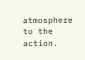atmosphere to the action.